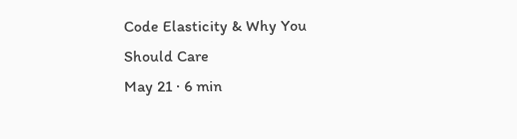Code Elasticity & Why You Should Care
May 21 · 6 min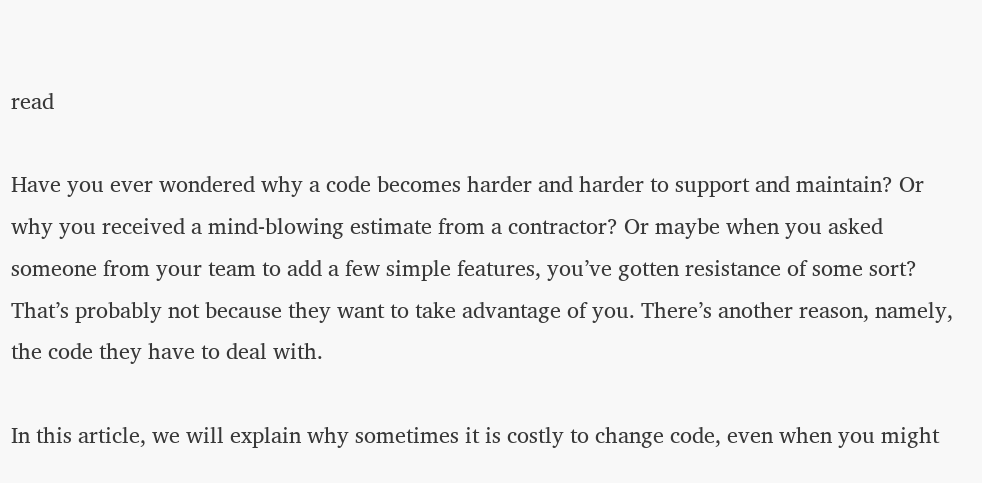read

Have you ever wondered why a code becomes harder and harder to support and maintain? Or why you received a mind-blowing estimate from a contractor? Or maybe when you asked someone from your team to add a few simple features, you’ve gotten resistance of some sort? That’s probably not because they want to take advantage of you. There’s another reason, namely, the code they have to deal with.

In this article, we will explain why sometimes it is costly to change code, even when you might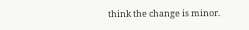think the change is minor.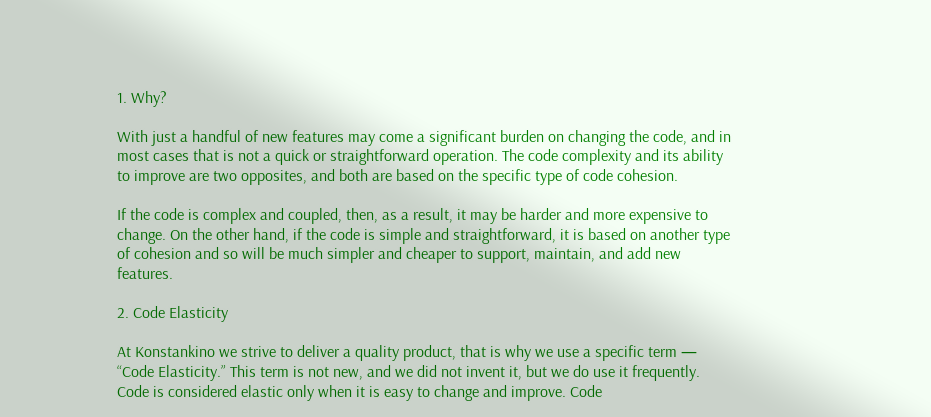1. Why?

With just a handful of new features may come a significant burden on changing the code, and in most cases that is not a quick or straightforward operation. The code complexity and its ability to improve are two opposites, and both are based on the specific type of code cohesion.

If the code is complex and coupled, then, as a result, it may be harder and more expensive to change. On the other hand, if the code is simple and straightforward, it is based on another type of cohesion and so will be much simpler and cheaper to support, maintain, and add new features.

2. Code Elasticity

At Konstankino we strive to deliver a quality product, that is why we use a specific term — “Code Elasticity.” This term is not new, and we did not invent it, but we do use it frequently. Code is considered elastic only when it is easy to change and improve. Code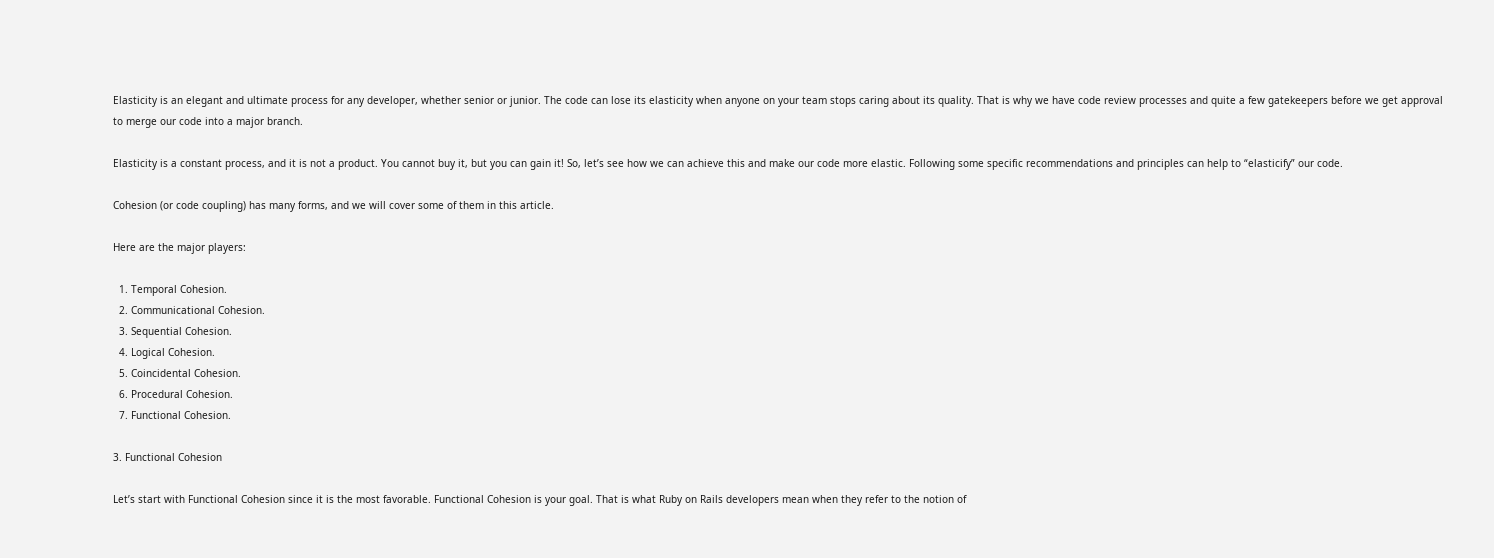Elasticity is an elegant and ultimate process for any developer, whether senior or junior. The code can lose its elasticity when anyone on your team stops caring about its quality. That is why we have code review processes and quite a few gatekeepers before we get approval to merge our code into a major branch.

Elasticity is a constant process, and it is not a product. You cannot buy it, but you can gain it! So, let’s see how we can achieve this and make our code more elastic. Following some specific recommendations and principles can help to “elasticify” our code.

Cohesion (or code coupling) has many forms, and we will cover some of them in this article.

Here are the major players:

  1. Temporal Cohesion.
  2. Communicational Cohesion.
  3. Sequential Cohesion.
  4. Logical Cohesion.
  5. Coincidental Cohesion.
  6. Procedural Cohesion.
  7. Functional Cohesion.

3. Functional Cohesion

Let’s start with Functional Cohesion since it is the most favorable. Functional Cohesion is your goal. That is what Ruby on Rails developers mean when they refer to the notion of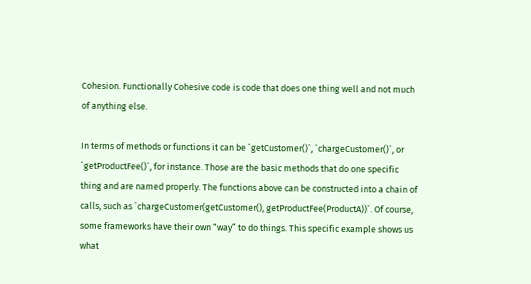Cohesion. Functionally Cohesive code is code that does one thing well and not much of anything else.

In terms of methods or functions it can be `getCustomer()`, `chargeCustomer()`, or `getProductFee()`, for instance. Those are the basic methods that do one specific thing and are named properly. The functions above can be constructed into a chain of calls, such as `chargeCustomer(getCustomer(), getProductFee(ProductA))`. Of course, some frameworks have their own “way” to do things. This specific example shows us what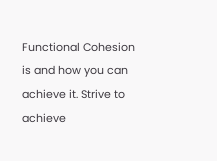Functional Cohesion is and how you can achieve it. Strive to achieve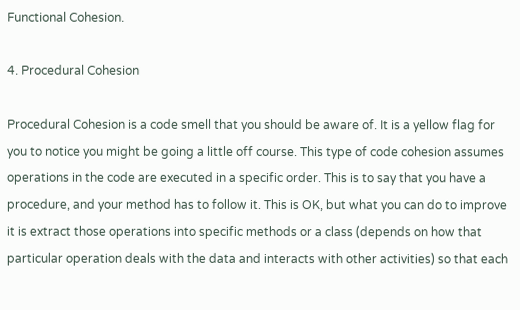Functional Cohesion.

4. Procedural Cohesion

Procedural Cohesion is a code smell that you should be aware of. It is a yellow flag for you to notice you might be going a little off course. This type of code cohesion assumes operations in the code are executed in a specific order. This is to say that you have a procedure, and your method has to follow it. This is OK, but what you can do to improve it is extract those operations into specific methods or a class (depends on how that particular operation deals with the data and interacts with other activities) so that each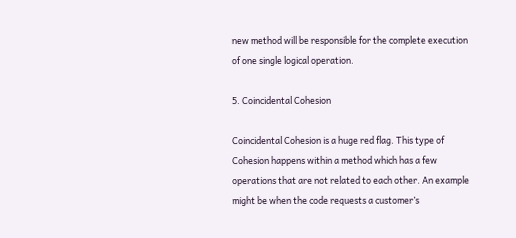new method will be responsible for the complete execution of one single logical operation.

5. Coincidental Cohesion

Coincidental Cohesion is a huge red flag. This type of Cohesion happens within a method which has a few operations that are not related to each other. An example might be when the code requests a customer’s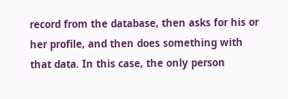record from the database, then asks for his or her profile, and then does something with that data. In this case, the only person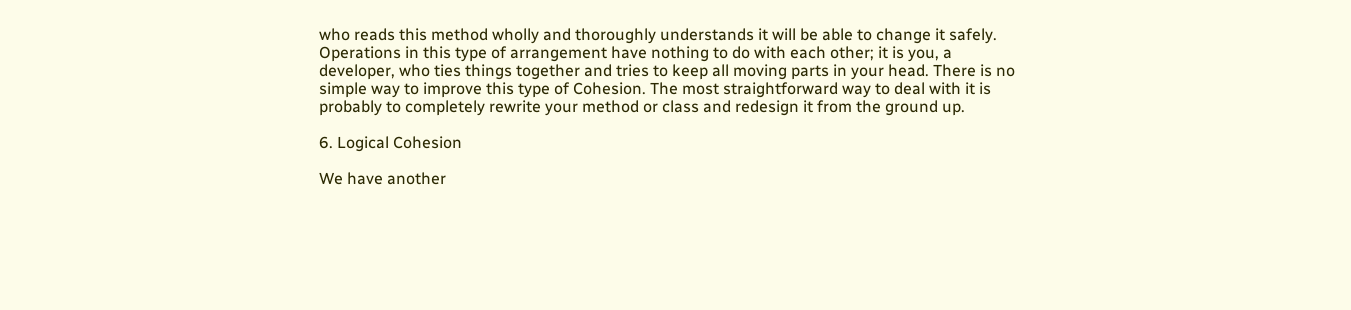who reads this method wholly and thoroughly understands it will be able to change it safely. Operations in this type of arrangement have nothing to do with each other; it is you, a developer, who ties things together and tries to keep all moving parts in your head. There is no simple way to improve this type of Cohesion. The most straightforward way to deal with it is probably to completely rewrite your method or class and redesign it from the ground up.

6. Logical Cohesion

We have another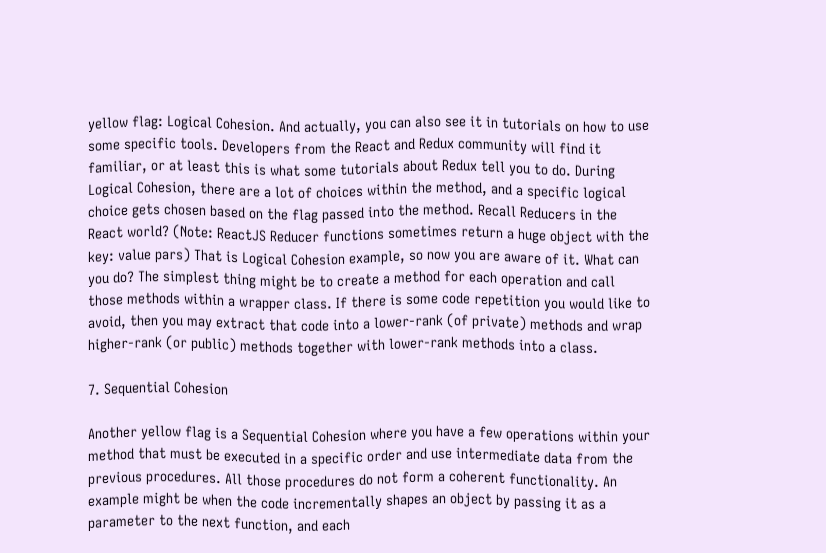yellow flag: Logical Cohesion. And actually, you can also see it in tutorials on how to use some specific tools. Developers from the React and Redux community will find it familiar, or at least this is what some tutorials about Redux tell you to do. During Logical Cohesion, there are a lot of choices within the method, and a specific logical choice gets chosen based on the flag passed into the method. Recall Reducers in the React world? (Note: ReactJS Reducer functions sometimes return a huge object with the key: value pars) That is Logical Cohesion example, so now you are aware of it. What can you do? The simplest thing might be to create a method for each operation and call those methods within a wrapper class. If there is some code repetition you would like to avoid, then you may extract that code into a lower-rank (of private) methods and wrap higher-rank (or public) methods together with lower-rank methods into a class.

7. Sequential Cohesion

Another yellow flag is a Sequential Cohesion where you have a few operations within your method that must be executed in a specific order and use intermediate data from the previous procedures. All those procedures do not form a coherent functionality. An example might be when the code incrementally shapes an object by passing it as a parameter to the next function, and each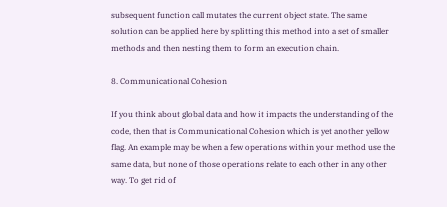subsequent function call mutates the current object state. The same solution can be applied here by splitting this method into a set of smaller methods and then nesting them to form an execution chain.

8. Communicational Cohesion

If you think about global data and how it impacts the understanding of the code, then that is Communicational Cohesion which is yet another yellow flag. An example may be when a few operations within your method use the same data, but none of those operations relate to each other in any other way. To get rid of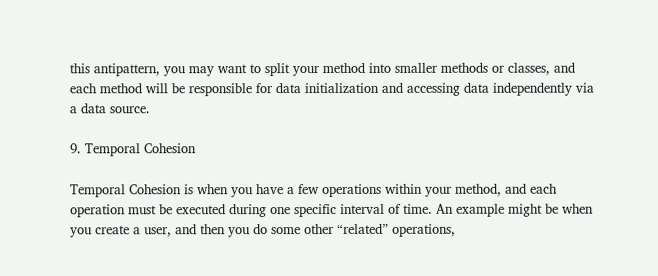this antipattern, you may want to split your method into smaller methods or classes, and each method will be responsible for data initialization and accessing data independently via a data source.

9. Temporal Cohesion

Temporal Cohesion is when you have a few operations within your method, and each operation must be executed during one specific interval of time. An example might be when you create a user, and then you do some other “related” operations,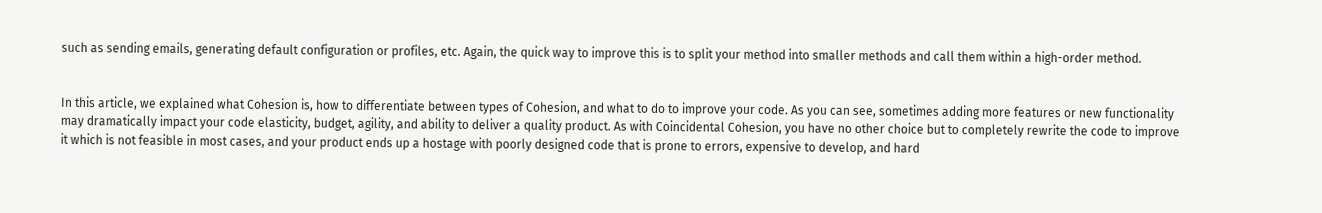such as sending emails, generating default configuration or profiles, etc. Again, the quick way to improve this is to split your method into smaller methods and call them within a high-order method.


In this article, we explained what Cohesion is, how to differentiate between types of Cohesion, and what to do to improve your code. As you can see, sometimes adding more features or new functionality may dramatically impact your code elasticity, budget, agility, and ability to deliver a quality product. As with Coincidental Cohesion, you have no other choice but to completely rewrite the code to improve it which is not feasible in most cases, and your product ends up a hostage with poorly designed code that is prone to errors, expensive to develop, and hard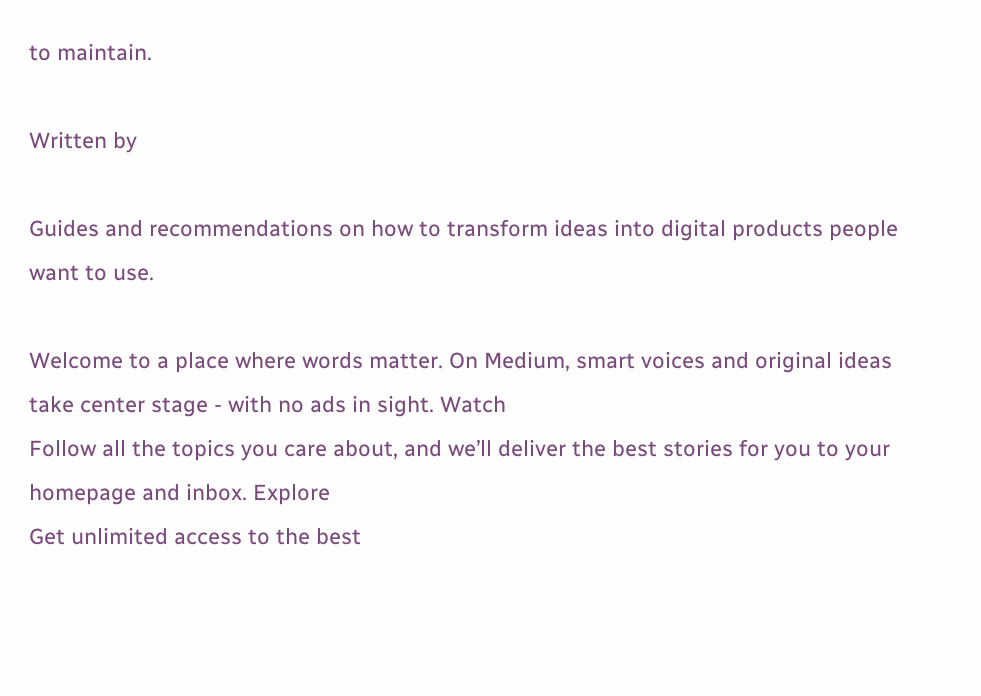to maintain.

Written by

Guides and recommendations on how to transform ideas into digital products people want to use.

Welcome to a place where words matter. On Medium, smart voices and original ideas take center stage - with no ads in sight. Watch
Follow all the topics you care about, and we’ll deliver the best stories for you to your homepage and inbox. Explore
Get unlimited access to the best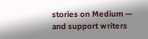stories on Medium — and support writers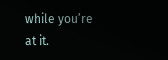while you’re at it.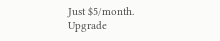Just $5/month. Upgrade